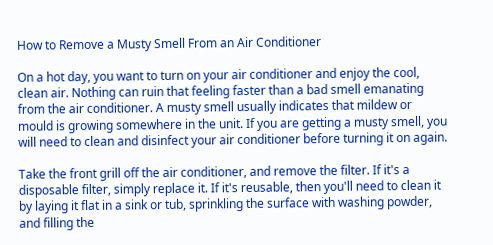How to Remove a Musty Smell From an Air Conditioner

On a hot day, you want to turn on your air conditioner and enjoy the cool, clean air. Nothing can ruin that feeling faster than a bad smell emanating from the air conditioner. A musty smell usually indicates that mildew or mould is growing somewhere in the unit. If you are getting a musty smell, you will need to clean and disinfect your air conditioner before turning it on again.

Take the front grill off the air conditioner, and remove the filter. If it's a disposable filter, simply replace it. If it's reusable, then you'll need to clean it by laying it flat in a sink or tub, sprinkling the surface with washing powder, and filling the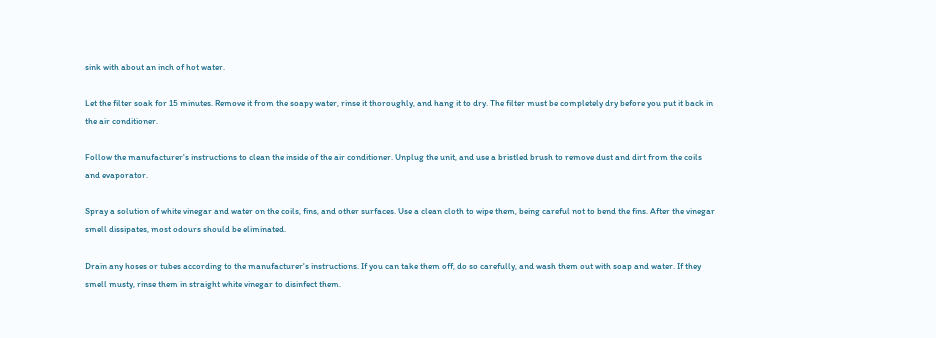sink with about an inch of hot water.

Let the filter soak for 15 minutes. Remove it from the soapy water, rinse it thoroughly, and hang it to dry. The filter must be completely dry before you put it back in the air conditioner.

Follow the manufacturer's instructions to clean the inside of the air conditioner. Unplug the unit, and use a bristled brush to remove dust and dirt from the coils and evaporator.

Spray a solution of white vinegar and water on the coils, fins, and other surfaces. Use a clean cloth to wipe them, being careful not to bend the fins. After the vinegar smell dissipates, most odours should be eliminated.

Drain any hoses or tubes according to the manufacturer's instructions. If you can take them off, do so carefully, and wash them out with soap and water. If they smell musty, rinse them in straight white vinegar to disinfect them.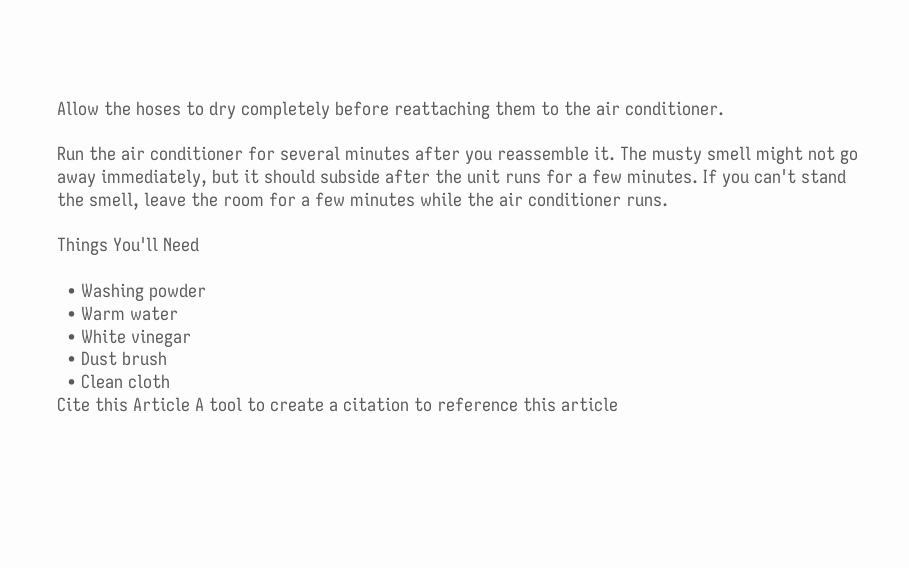Allow the hoses to dry completely before reattaching them to the air conditioner.

Run the air conditioner for several minutes after you reassemble it. The musty smell might not go away immediately, but it should subside after the unit runs for a few minutes. If you can't stand the smell, leave the room for a few minutes while the air conditioner runs.

Things You'll Need

  • Washing powder
  • Warm water
  • White vinegar
  • Dust brush
  • Clean cloth
Cite this Article A tool to create a citation to reference this article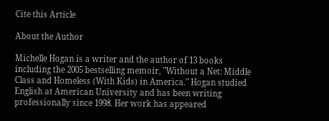Cite this Article

About the Author

Michelle Hogan is a writer and the author of 13 books including the 2005 bestselling memoir, "Without a Net: Middle Class and Homeless (With Kids) in America." Hogan studied English at American University and has been writing professionally since 1998. Her work has appeared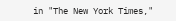in "The New York Times,"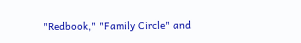"Redbook," "Family Circle" and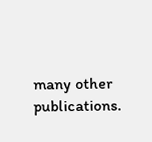many other publications.